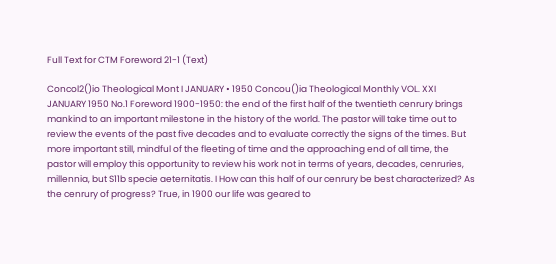Full Text for CTM Foreword 21-1 (Text)

Concol2()io Theological Mont I JANUARY • 1950 Concou()ia Theological Monthly VOL. XXI JANUARY 1950 No.1 Foreword 1900-1950: the end of the first half of the twentieth cenrury brings mankind to an important milestone in the history of the world. The pastor will take time out to review the events of the past five decades and to evaluate correctly the signs of the times. But more important still, mindful of the fleeting of time and the approaching end of all time, the pastor will employ this opportunity to review his work not in terms of years, decades, cenruries, millennia, but S11b specie aeternitatis. I How can this half of our cenrury be best characterized? As the cenrury of progress? True, in 1900 our life was geared to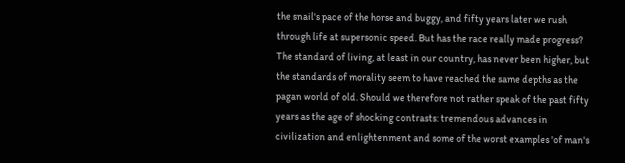the snail's pace of the horse and buggy, and fifty years later we rush through life at supersonic speed. But has the race really made progress? The standard of living, at least in our country, has never been higher, but the standards of morality seem to have reached the same depths as the pagan world of old. Should we therefore not rather speak of the past fifty years as the age of shocking contrasts: tremendous advances in civilization and enlightenment and some of the worst examples 'of man's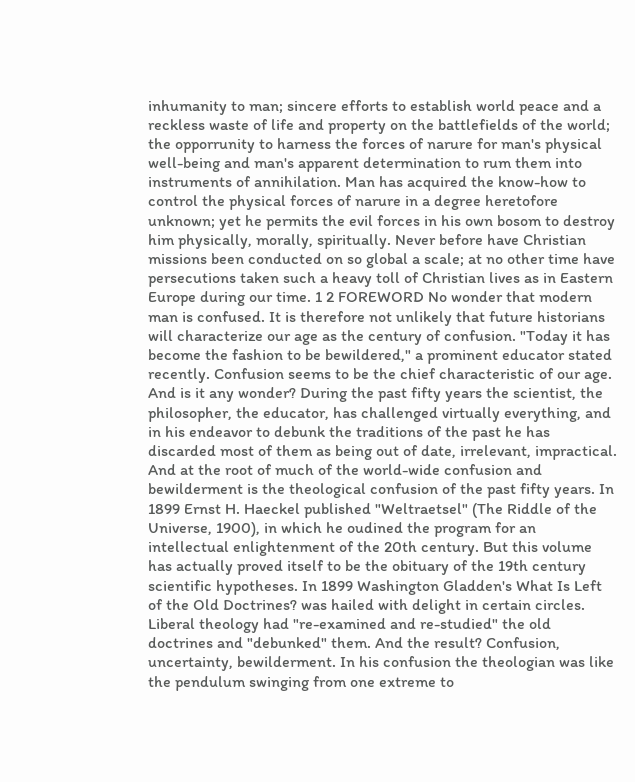inhumanity to man; sincere efforts to establish world peace and a reckless waste of life and property on the battlefields of the world; the opporrunity to harness the forces of narure for man's physical well-being and man's apparent determination to rum them into instruments of annihilation. Man has acquired the know-how to control the physical forces of narure in a degree heretofore unknown; yet he permits the evil forces in his own bosom to destroy him physically, morally, spiritually. Never before have Christian missions been conducted on so global a scale; at no other time have persecutions taken such a heavy toll of Christian lives as in Eastern Europe during our time. 1 2 FOREWORD No wonder that modern man is confused. It is therefore not unlikely that future historians will characterize our age as the century of confusion. "Today it has become the fashion to be bewildered," a prominent educator stated recently. Confusion seems to be the chief characteristic of our age. And is it any wonder? During the past fifty years the scientist, the philosopher, the educator, has challenged virtually everything, and in his endeavor to debunk the traditions of the past he has discarded most of them as being out of date, irrelevant, impractical. And at the root of much of the world-wide confusion and bewilderment is the theological confusion of the past fifty years. In 1899 Ernst H. Haeckel published "Weltraetsel" (The Riddle of the Universe, 1900), in which he oudined the program for an intellectual enlightenment of the 20th century. But this volume has actually proved itself to be the obituary of the 19th century scientific hypotheses. In 1899 Washington Gladden's What Is Left of the Old Doctrines? was hailed with delight in certain circles. Liberal theology had "re-examined and re-studied" the old doctrines and "debunked" them. And the result? Confusion, uncertainty, bewilderment. In his confusion the theologian was like the pendulum swinging from one extreme to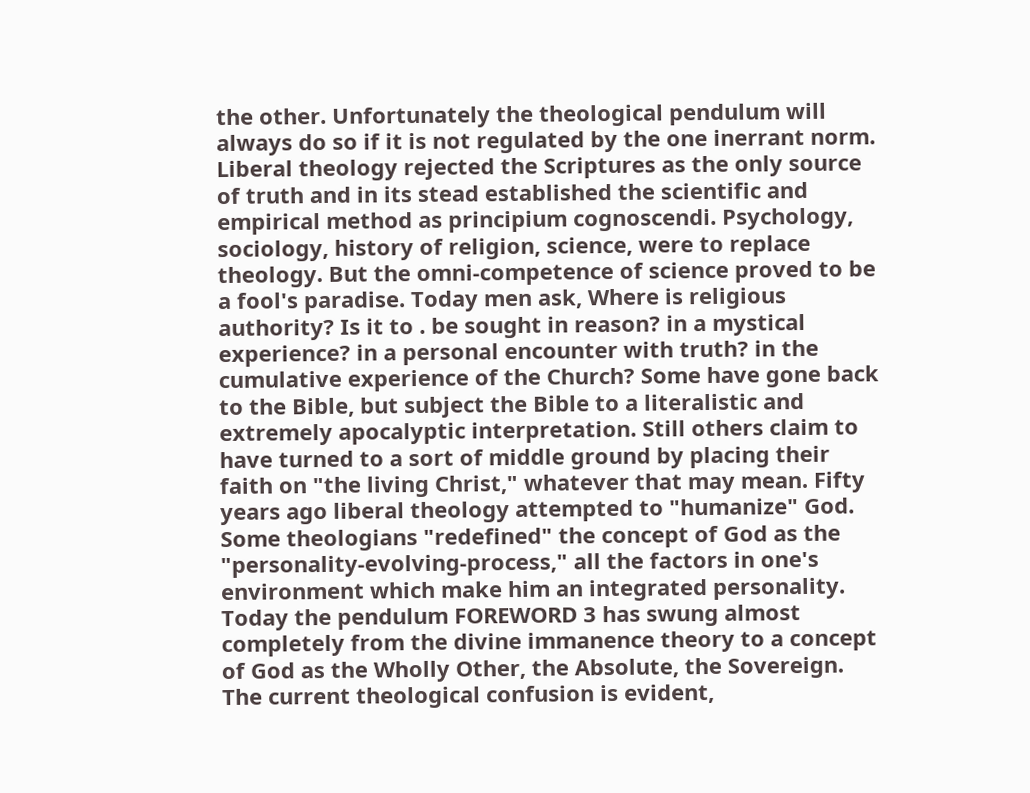the other. Unfortunately the theological pendulum will always do so if it is not regulated by the one inerrant norm. Liberal theology rejected the Scriptures as the only source of truth and in its stead established the scientific and empirical method as principium cognoscendi. Psychology, sociology, history of religion, science, were to replace theology. But the omni-competence of science proved to be a fool's paradise. Today men ask, Where is religious authority? Is it to . be sought in reason? in a mystical experience? in a personal encounter with truth? in the cumulative experience of the Church? Some have gone back to the Bible, but subject the Bible to a literalistic and extremely apocalyptic interpretation. Still others claim to have turned to a sort of middle ground by placing their faith on "the living Christ," whatever that may mean. Fifty years ago liberal theology attempted to "humanize" God. Some theologians "redefined" the concept of God as the "personality-evolving-process," all the factors in one's environment which make him an integrated personality. Today the pendulum FOREWORD 3 has swung almost completely from the divine immanence theory to a concept of God as the Wholly Other, the Absolute, the Sovereign. The current theological confusion is evident,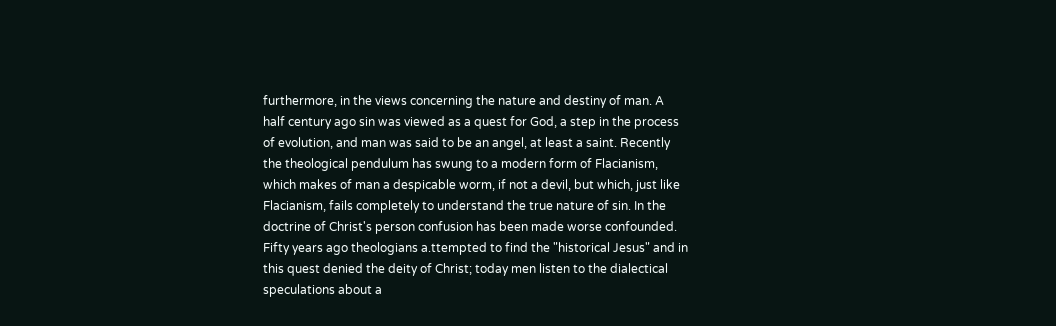furthermore, in the views concerning the nature and destiny of man. A half century ago sin was viewed as a quest for God, a step in the process of evolution, and man was said to be an angel, at least a saint. Recently the theological pendulum has swung to a modern form of Flacianism, which makes of man a despicable worm, if not a devil, but which, just like Flacianism, fails completely to understand the true nature of sin. In the doctrine of Christ's person confusion has been made worse confounded. Fifty years ago theologians a.ttempted to find the "historical Jesus" and in this quest denied the deity of Christ; today men listen to the dialectical speculations about a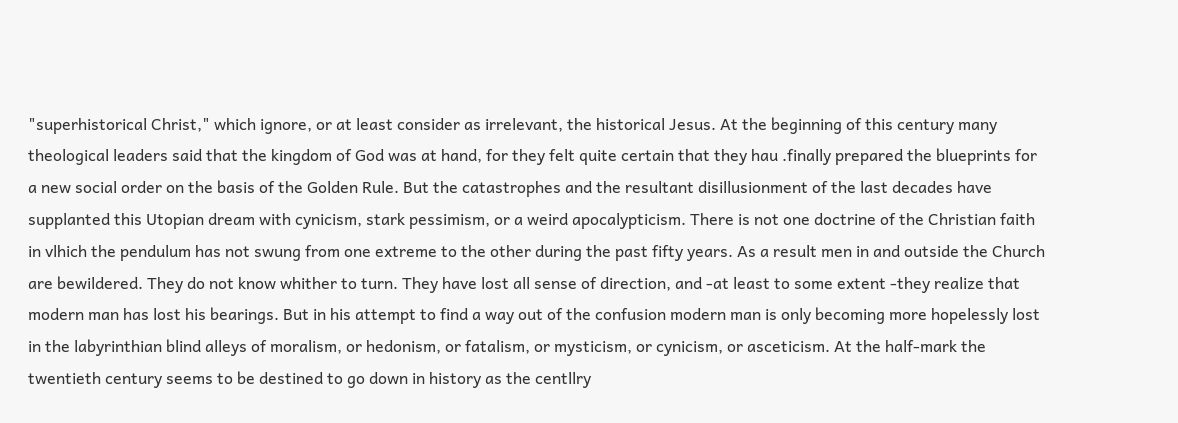"superhistorical Christ," which ignore, or at least consider as irrelevant, the historical Jesus. At the beginning of this century many theological leaders said that the kingdom of God was at hand, for they felt quite certain that they hau .finally prepared the blueprints for a new social order on the basis of the Golden Rule. But the catastrophes and the resultant disillusionment of the last decades have supplanted this Utopian dream with cynicism, stark pessimism, or a weird apocalypticism. There is not one doctrine of the Christian faith in vlhich the pendulum has not swung from one extreme to the other during the past fifty years. As a result men in and outside the Church are bewildered. They do not know whither to turn. They have lost all sense of direction, and -at least to some extent -they realize that modern man has lost his bearings. But in his attempt to find a way out of the confusion modern man is only becoming more hopelessly lost in the labyrinthian blind alleys of moralism, or hedonism, or fatalism, or mysticism, or cynicism, or asceticism. At the half-mark the twentieth century seems to be destined to go down in history as the centllry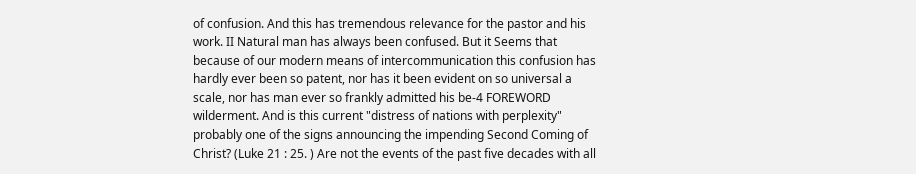of confusion. And this has tremendous relevance for the pastor and his work. II Natural man has always been confused. But it Seems that because of our modern means of intercommunication this confusion has hardly ever been so patent, nor has it been evident on so universal a scale, nor has man ever so frankly admitted his be-4 FOREWORD wilderment. And is this current "distress of nations with perplexity" probably one of the signs announcing the impending Second Coming of Christ? (Luke 21 : 25. ) Are not the events of the past five decades with all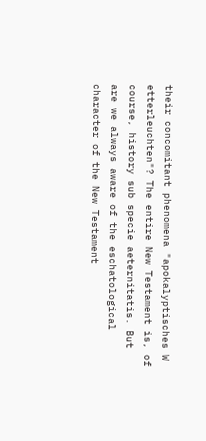their concomitant phenomena "apokalyptisches W etterleuchten"? The entire New Testament is, of course, history sub specie aeternitatis. But are we always aware of the eschatological character of the New Testament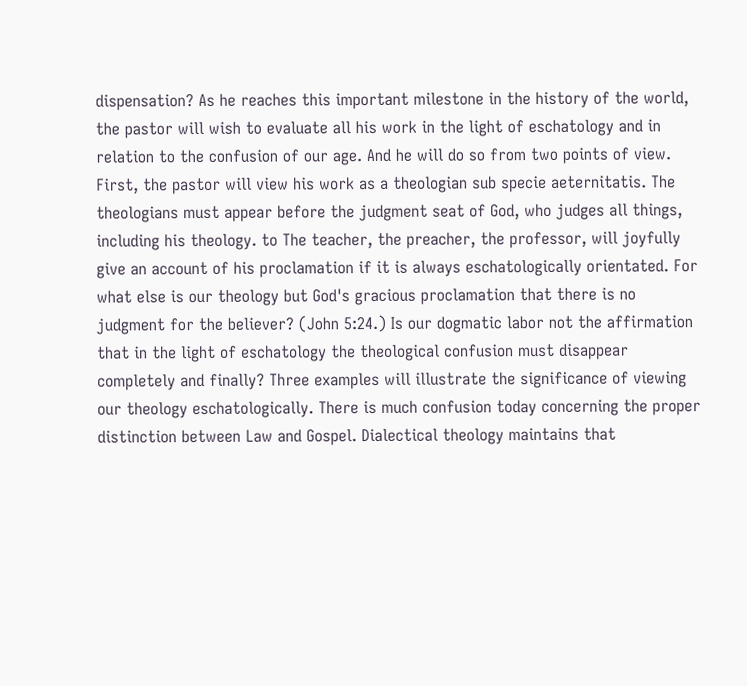dispensation? As he reaches this important milestone in the history of the world, the pastor will wish to evaluate all his work in the light of eschatology and in relation to the confusion of our age. And he will do so from two points of view. First, the pastor will view his work as a theologian sub specie aeternitatis. The theologians must appear before the judgment seat of God, who judges all things, including his theology. to The teacher, the preacher, the professor, will joyfully give an account of his proclamation if it is always eschatologically orientated. For what else is our theology but God's gracious proclamation that there is no judgment for the believer? (John 5:24.) Is our dogmatic labor not the affirmation that in the light of eschatology the theological confusion must disappear completely and finally? Three examples will illustrate the significance of viewing our theology eschatologically. There is much confusion today concerning the proper distinction between Law and Gospel. Dialectical theology maintains that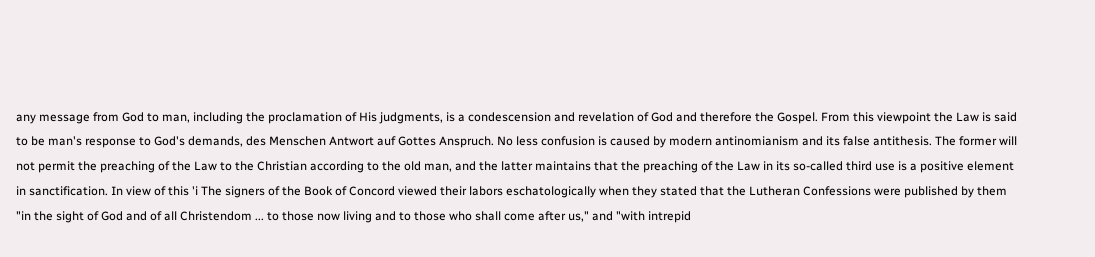any message from God to man, including the proclamation of His judgments, is a condescension and revelation of God and therefore the Gospel. From this viewpoint the Law is said to be man's response to God's demands, des Menschen Antwort auf Gottes Anspruch. No less confusion is caused by modern antinomianism and its false antithesis. The former will not permit the preaching of the Law to the Christian according to the old man, and the latter maintains that the preaching of the Law in its so-called third use is a positive element in sanctification. In view of this 'i The signers of the Book of Concord viewed their labors eschatologically when they stated that the Lutheran Confessions were published by them "in the sight of God and of all Christendom ... to those now living and to those who shall come after us," and "with intrepid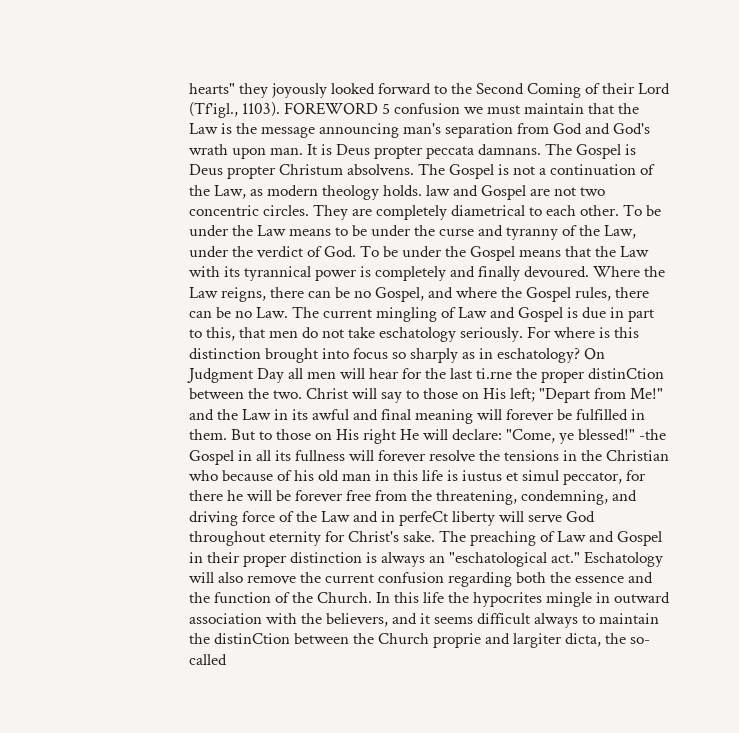hearts" they joyously looked forward to the Second Coming of their Lord (Tf'igl., 1103). FOREWORD 5 confusion we must maintain that the Law is the message announcing man's separation from God and God's wrath upon man. It is Deus propter peccata damnans. The Gospel is Deus propter Christum absolvens. The Gospel is not a continuation of the Law, as modern theology holds. law and Gospel are not two concentric circles. They are completely diametrical to each other. To be under the Law means to be under the curse and tyranny of the Law, under the verdict of God. To be under the Gospel means that the Law with its tyrannical power is completely and finally devoured. Where the Law reigns, there can be no Gospel, and where the Gospel rules, there can be no Law. The current mingling of Law and Gospel is due in part to this, that men do not take eschatology seriously. For where is this distinction brought into focus so sharply as in eschatology? On Judgment Day all men will hear for the last ti.rne the proper distinCtion between the two. Christ will say to those on His left; "Depart from Me!" and the Law in its awful and final meaning will forever be fulfilled in them. But to those on His right He will declare: "Come, ye blessed!" -the Gospel in all its fullness will forever resolve the tensions in the Christian who because of his old man in this life is iustus et simul peccator, for there he will be forever free from the threatening, condemning, and driving force of the Law and in perfeCt liberty will serve God throughout eternity for Christ's sake. The preaching of Law and Gospel in their proper distinction is always an "eschatological act." Eschatology will also remove the current confusion regarding both the essence and the function of the Church. In this life the hypocrites mingle in outward association with the believers, and it seems difficult always to maintain the distinCtion between the Church proprie and largiter dicta, the so-called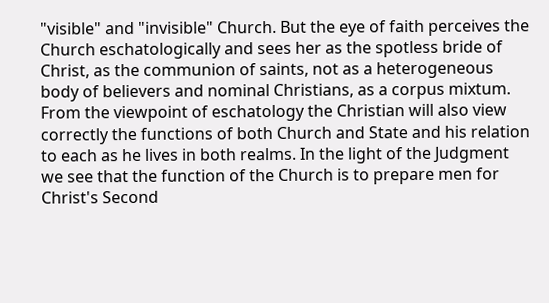"visible" and "invisible" Church. But the eye of faith perceives the Church eschatologically and sees her as the spotless bride of Christ, as the communion of saints, not as a heterogeneous body of believers and nominal Christians, as a corpus mixtum. From the viewpoint of eschatology the Christian will also view correctly the functions of both Church and State and his relation to each as he lives in both realms. In the light of the Judgment we see that the function of the Church is to prepare men for Christ's Second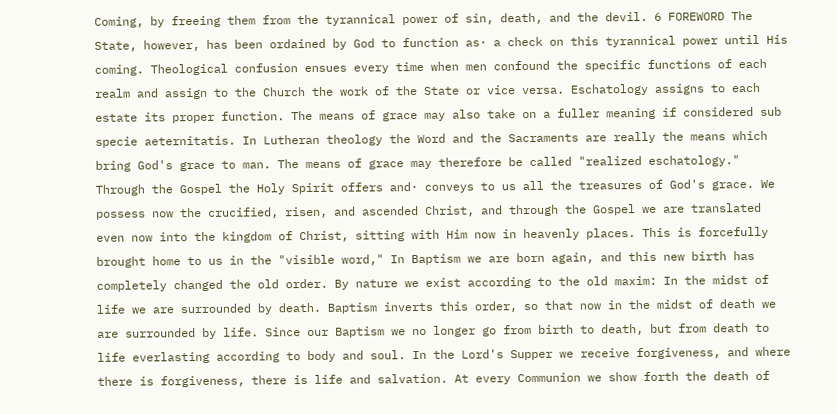Coming, by freeing them from the tyrannical power of sin, death, and the devil. 6 FOREWORD The State, however, has been ordained by God to function as· a check on this tyrannical power until His coming. Theological confusion ensues every time when men confound the specific functions of each realm and assign to the Church the work of the State or vice versa. Eschatology assigns to each estate its proper function. The means of grace may also take on a fuller meaning if considered sub specie aeternitatis. In Lutheran theology the Word and the Sacraments are really the means which bring God's grace to man. The means of grace may therefore be called "realized eschatology." Through the Gospel the Holy Spirit offers and· conveys to us all the treasures of God's grace. We possess now the crucified, risen, and ascended Christ, and through the Gospel we are translated even now into the kingdom of Christ, sitting with Him now in heavenly places. This is forcefully brought home to us in the "visible word," In Baptism we are born again, and this new birth has completely changed the old order. By nature we exist according to the old maxim: In the midst of life we are surrounded by death. Baptism inverts this order, so that now in the midst of death we are surrounded by life. Since our Baptism we no longer go from birth to death, but from death to life everlasting according to body and soul. In the Lord's Supper we receive forgiveness, and where there is forgiveness, there is life and salvation. At every Communion we show forth the death of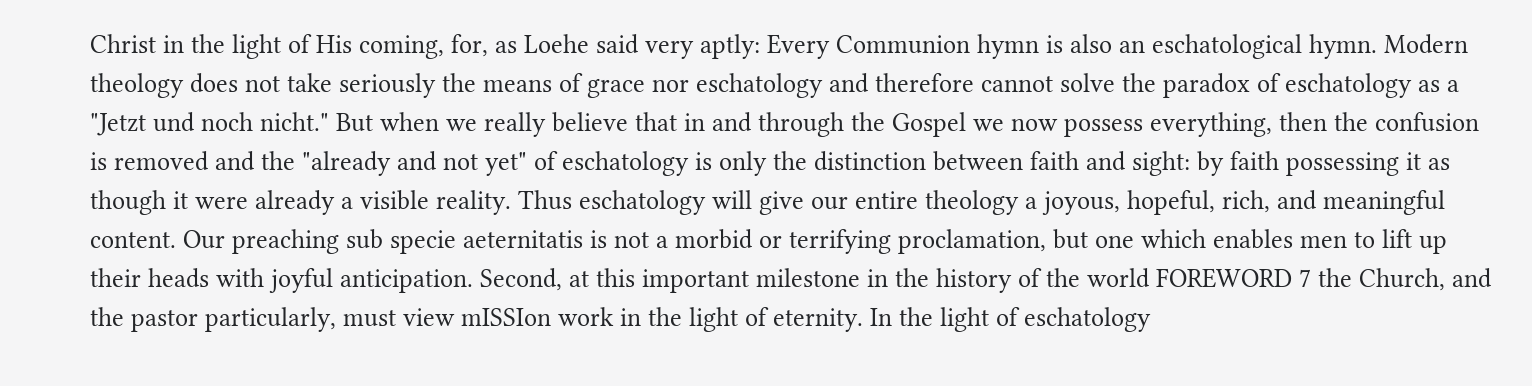Christ in the light of His coming, for, as Loehe said very aptly: Every Communion hymn is also an eschatological hymn. Modern theology does not take seriously the means of grace nor eschatology and therefore cannot solve the paradox of eschatology as a "Jetzt und noch nicht." But when we really believe that in and through the Gospel we now possess everything, then the confusion is removed and the "already and not yet" of eschatology is only the distinction between faith and sight: by faith possessing it as though it were already a visible reality. Thus eschatology will give our entire theology a joyous, hopeful, rich, and meaningful content. Our preaching sub specie aeternitatis is not a morbid or terrifying proclamation, but one which enables men to lift up their heads with joyful anticipation. Second, at this important milestone in the history of the world FOREWORD 7 the Church, and the pastor particularly, must view mISSIon work in the light of eternity. In the light of eschatology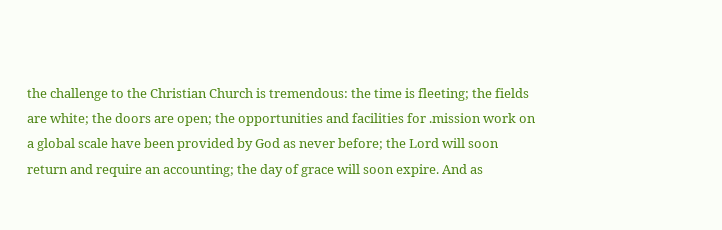the challenge to the Christian Church is tremendous: the time is fleeting; the fields are white; the doors are open; the opportunities and facilities for .mission work on a global scale have been provided by God as never before; the Lord will soon return and require an accounting; the day of grace will soon expire. And as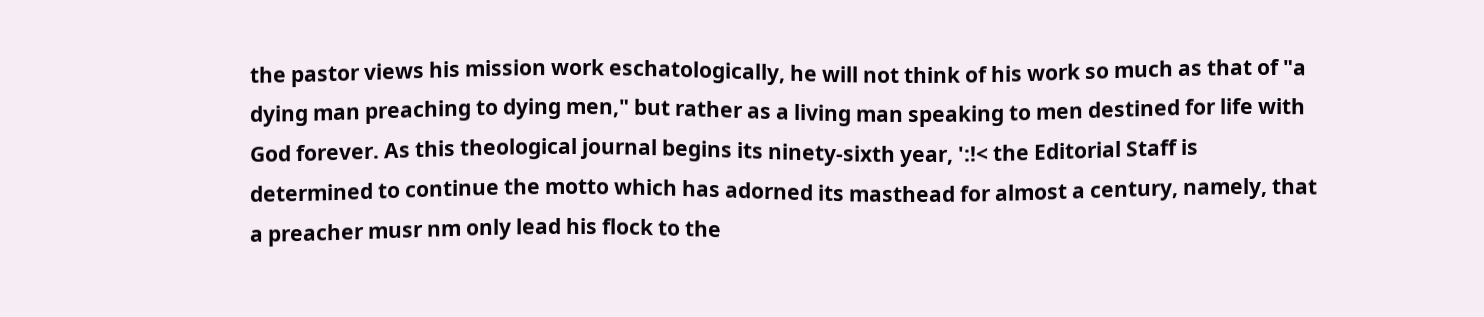the pastor views his mission work eschatologically, he will not think of his work so much as that of "a dying man preaching to dying men," but rather as a living man speaking to men destined for life with God forever. As this theological journal begins its ninety-sixth year, ':!< the Editorial Staff is determined to continue the motto which has adorned its masthead for almost a century, namely, that a preacher musr nm only lead his flock to the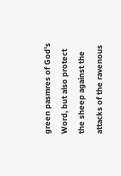green pasmres of God's Word, but also protect the sheep against the attacks of the ravenous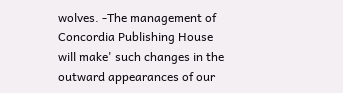wolves. -The management of Concordia Publishing House will make' such changes in the outward appearances of our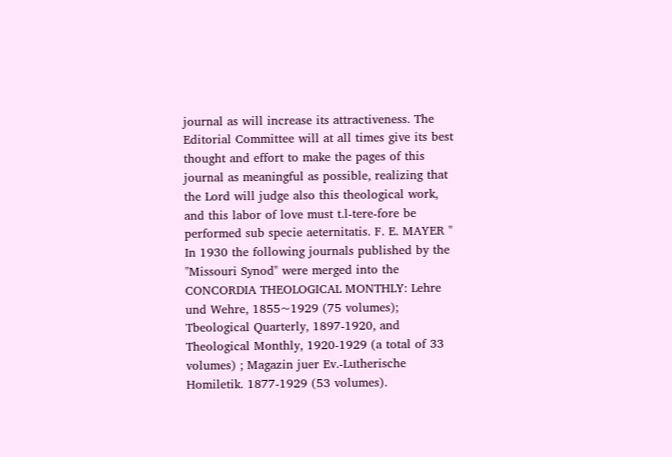journal as will increase its attractiveness. The Editorial Committee will at all times give its best thought and effort to make the pages of this journal as meaningful as possible, realizing that the Lord will judge also this theological work, and this labor of love must t.l-tere-fore be performed sub specie aeternitatis. F. E. MAYER " In 1930 the following journals published by the "Missouri Synod" were merged into the CONCORDIA THEOLOGICAL MONTHLY: Lehre und Wehre, 1855~1929 (75 volumes); Tbeological Quarterly, 1897-1920, and Theological Monthly, 1920-1929 (a total of 33 volumes) ; Magazin juer Ev.-Lutherische Homiletik. 1877-1929 (53 volumes).